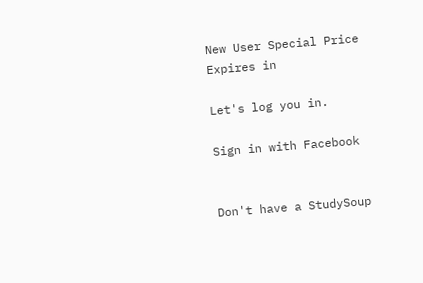New User Special Price Expires in

Let's log you in.

Sign in with Facebook


Don't have a StudySoup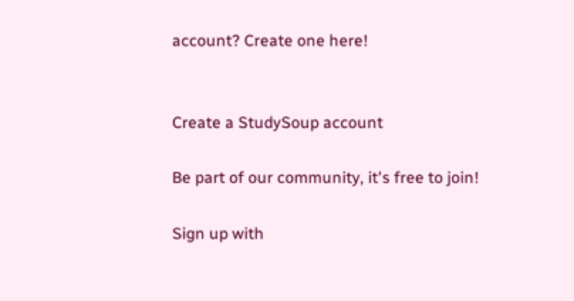account? Create one here!


Create a StudySoup account

Be part of our community, it's free to join!

Sign up with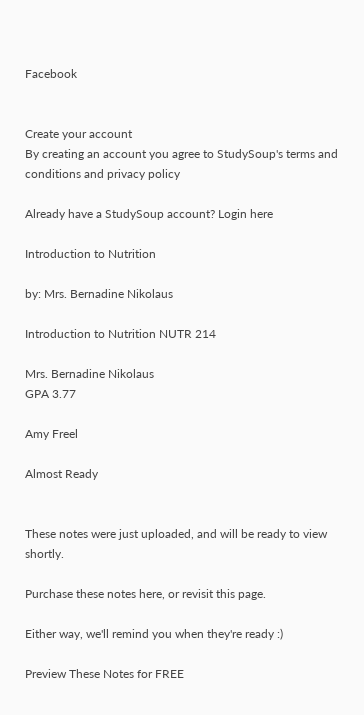Facebook


Create your account
By creating an account you agree to StudySoup's terms and conditions and privacy policy

Already have a StudySoup account? Login here

Introduction to Nutrition

by: Mrs. Bernadine Nikolaus

Introduction to Nutrition NUTR 214

Mrs. Bernadine Nikolaus
GPA 3.77

Amy Freel

Almost Ready


These notes were just uploaded, and will be ready to view shortly.

Purchase these notes here, or revisit this page.

Either way, we'll remind you when they're ready :)

Preview These Notes for FREE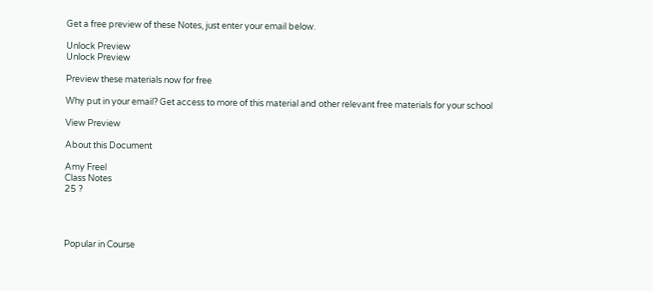Get a free preview of these Notes, just enter your email below.

Unlock Preview
Unlock Preview

Preview these materials now for free

Why put in your email? Get access to more of this material and other relevant free materials for your school

View Preview

About this Document

Amy Freel
Class Notes
25 ?




Popular in Course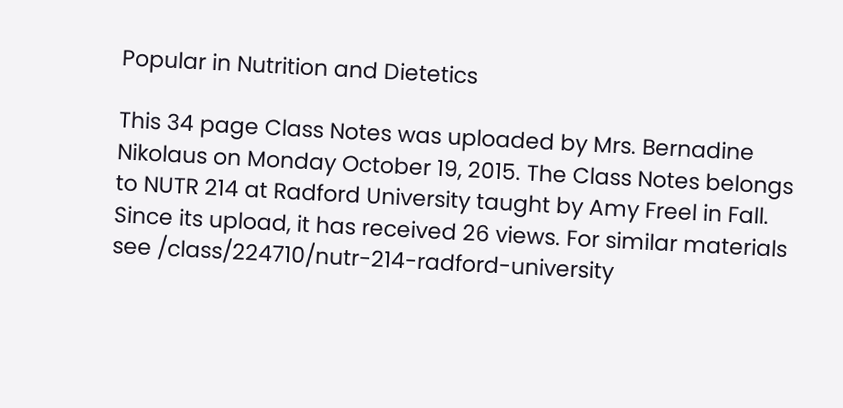Popular in Nutrition and Dietetics

This 34 page Class Notes was uploaded by Mrs. Bernadine Nikolaus on Monday October 19, 2015. The Class Notes belongs to NUTR 214 at Radford University taught by Amy Freel in Fall. Since its upload, it has received 26 views. For similar materials see /class/224710/nutr-214-radford-university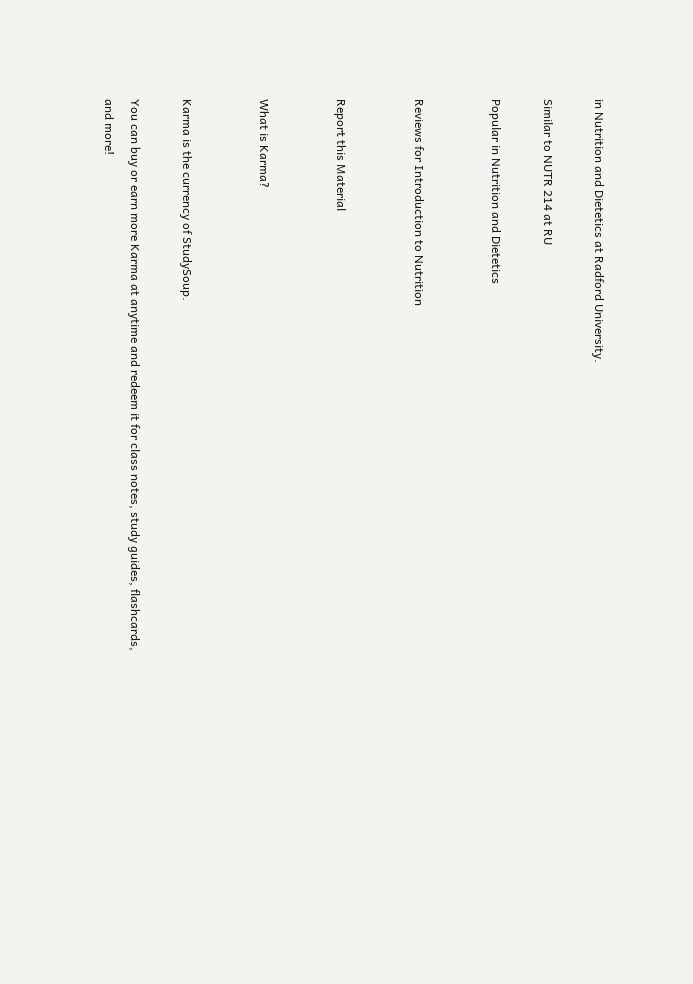in Nutrition and Dietetics at Radford University.

Similar to NUTR 214 at RU

Popular in Nutrition and Dietetics


Reviews for Introduction to Nutrition


Report this Material


What is Karma?


Karma is the currency of StudySoup.

You can buy or earn more Karma at anytime and redeem it for class notes, study guides, flashcards, and more!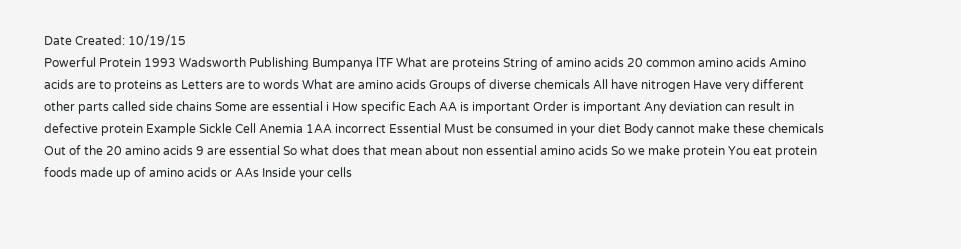Date Created: 10/19/15
Powerful Protein 1993 Wadsworth Publishing Bumpanya lTF What are proteins String of amino acids 20 common amino acids Amino acids are to proteins as Letters are to words What are amino acids Groups of diverse chemicals All have nitrogen Have very different other parts called side chains Some are essential i How specific Each AA is important Order is important Any deviation can result in defective protein Example Sickle Cell Anemia 1AA incorrect Essential Must be consumed in your diet Body cannot make these chemicals Out of the 20 amino acids 9 are essential So what does that mean about non essential amino acids So we make protein You eat protein foods made up of amino acids or AAs Inside your cells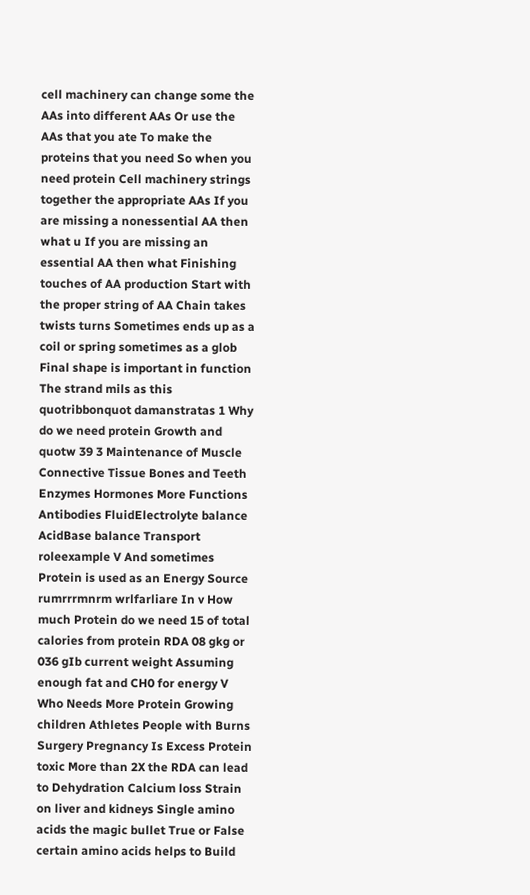cell machinery can change some the AAs into different AAs Or use the AAs that you ate To make the proteins that you need So when you need protein Cell machinery strings together the appropriate AAs If you are missing a nonessential AA then what u If you are missing an essential AA then what Finishing touches of AA production Start with the proper string of AA Chain takes twists turns Sometimes ends up as a coil or spring sometimes as a glob Final shape is important in function The strand mils as this quotribbonquot damanstratas 1 Why do we need protein Growth and quotw 39 3 Maintenance of Muscle Connective Tissue Bones and Teeth Enzymes Hormones More Functions Antibodies FluidElectrolyte balance AcidBase balance Transport roleexample V And sometimes Protein is used as an Energy Source rumrrrmnrm wrlfarliare In v How much Protein do we need 15 of total calories from protein RDA 08 gkg or 036 gIb current weight Assuming enough fat and CH0 for energy V Who Needs More Protein Growing children Athletes People with Burns Surgery Pregnancy Is Excess Protein toxic More than 2X the RDA can lead to Dehydration Calcium loss Strain on liver and kidneys Single amino acids the magic bullet True or False certain amino acids helps to Build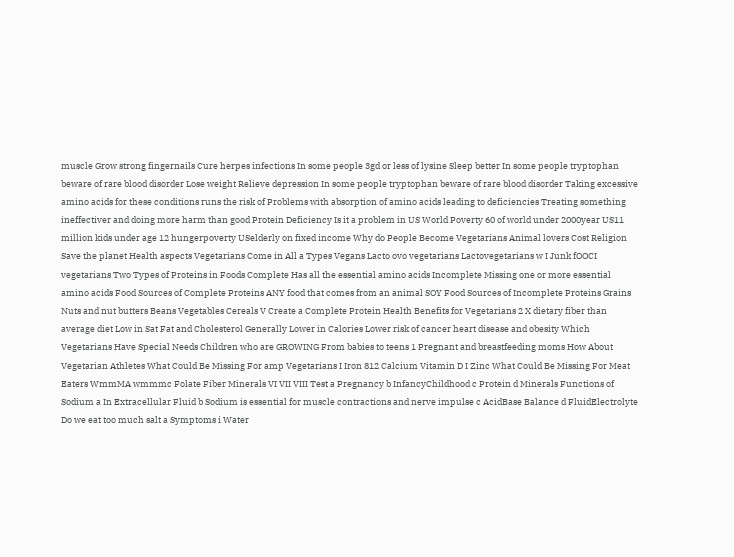muscle Grow strong fingernails Cure herpes infections In some people 3gd or less of lysine Sleep better In some people tryptophan beware of rare blood disorder Lose weight Relieve depression In some people tryptophan beware of rare blood disorder Taking excessive amino acids for these conditions runs the risk of Problems with absorption of amino acids leading to deficiencies Treating something ineffectiver and doing more harm than good Protein Deficiency Is it a problem in US World Poverty 60 of world under 2000year US11 million kids under age 12 hungerpoverty USelderly on fixed income Why do People Become Vegetarians Animal lovers Cost Religion Save the planet Health aspects Vegetarians Come in All a Types Vegans Lacto ovo vegetarians Lactovegetarians w I Junk fOOCI vegetarians Two Types of Proteins in Foods Complete Has all the essential amino acids Incomplete Missing one or more essential amino acids Food Sources of Complete Proteins ANY food that comes from an animal SOY Food Sources of Incomplete Proteins Grains Nuts and nut butters Beans Vegetables Cereals V Create a Complete Protein Health Benefits for Vegetarians 2 X dietary fiber than average diet Low in Sat Fat and Cholesterol Generally Lower in Calories Lower risk of cancer heart disease and obesity Which Vegetarians Have Special Needs Children who are GROWING From babies to teens 1 Pregnant and breastfeeding moms How About Vegetarian Athletes What Could Be Missing For amp Vegetarians I Iron 812 Calcium Vitamin D I Zinc What Could Be Missing For Meat Eaters WmmMA wmmmc Folate Fiber Minerals VI VII VIII Test a Pregnancy b InfancyChildhood c Protein d Minerals Functions of Sodium a In Extracellular Fluid b Sodium is essential for muscle contractions and nerve impulse c AcidBase Balance d FluidElectrolyte Do we eat too much salt a Symptoms i Water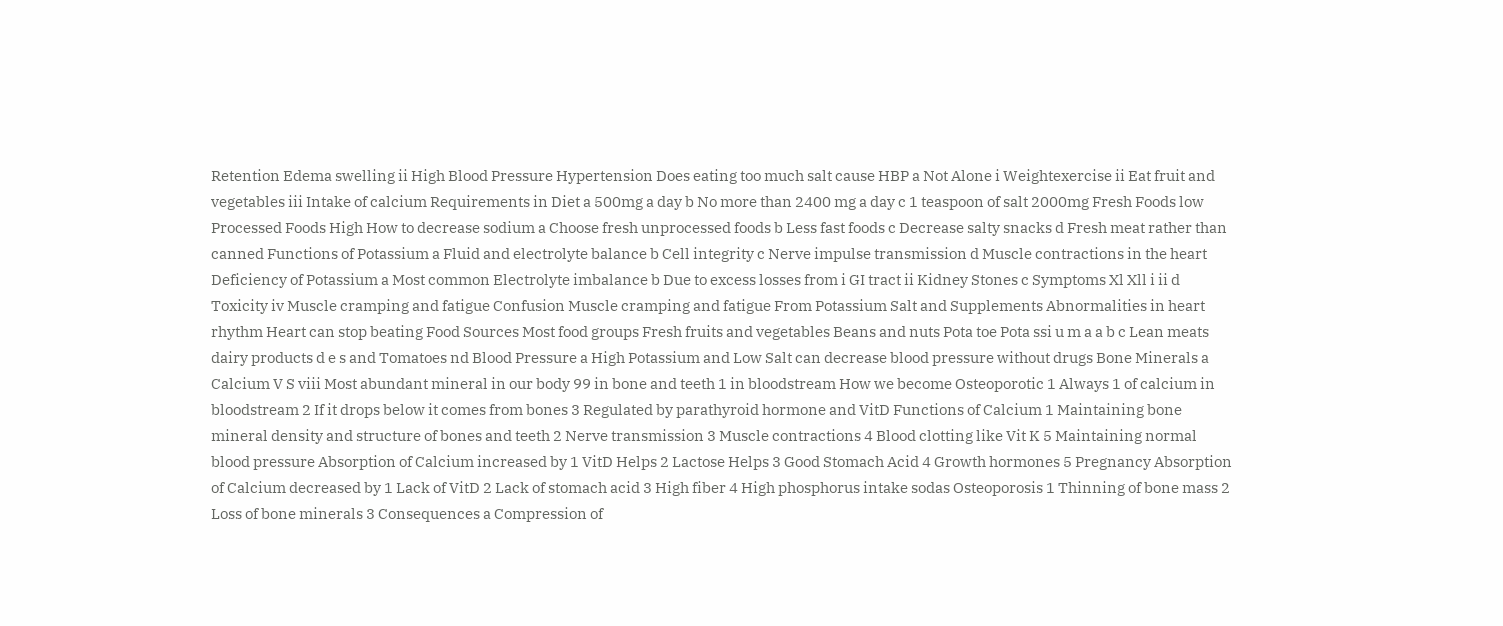Retention Edema swelling ii High Blood Pressure Hypertension Does eating too much salt cause HBP a Not Alone i Weightexercise ii Eat fruit and vegetables iii Intake of calcium Requirements in Diet a 500mg a day b No more than 2400 mg a day c 1 teaspoon of salt 2000mg Fresh Foods low Processed Foods High How to decrease sodium a Choose fresh unprocessed foods b Less fast foods c Decrease salty snacks d Fresh meat rather than canned Functions of Potassium a Fluid and electrolyte balance b Cell integrity c Nerve impulse transmission d Muscle contractions in the heart Deficiency of Potassium a Most common Electrolyte imbalance b Due to excess losses from i GI tract ii Kidney Stones c Symptoms Xl Xll i ii d Toxicity iv Muscle cramping and fatigue Confusion Muscle cramping and fatigue From Potassium Salt and Supplements Abnormalities in heart rhythm Heart can stop beating Food Sources Most food groups Fresh fruits and vegetables Beans and nuts Pota toe Pota ssi u m a a b c Lean meats dairy products d e s and Tomatoes nd Blood Pressure a High Potassium and Low Salt can decrease blood pressure without drugs Bone Minerals a Calcium V S viii Most abundant mineral in our body 99 in bone and teeth 1 in bloodstream How we become Osteoporotic 1 Always 1 of calcium in bloodstream 2 If it drops below it comes from bones 3 Regulated by parathyroid hormone and VitD Functions of Calcium 1 Maintaining bone mineral density and structure of bones and teeth 2 Nerve transmission 3 Muscle contractions 4 Blood clotting like Vit K 5 Maintaining normal blood pressure Absorption of Calcium increased by 1 VitD Helps 2 Lactose Helps 3 Good Stomach Acid 4 Growth hormones 5 Pregnancy Absorption of Calcium decreased by 1 Lack of VitD 2 Lack of stomach acid 3 High fiber 4 High phosphorus intake sodas Osteoporosis 1 Thinning of bone mass 2 Loss of bone minerals 3 Consequences a Compression of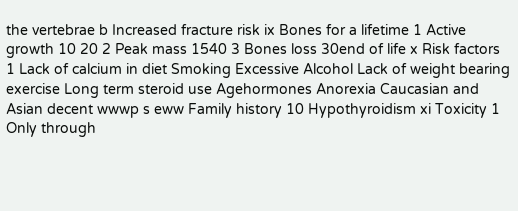the vertebrae b Increased fracture risk ix Bones for a lifetime 1 Active growth 10 20 2 Peak mass 1540 3 Bones loss 30end of life x Risk factors 1 Lack of calcium in diet Smoking Excessive Alcohol Lack of weight bearing exercise Long term steroid use Agehormones Anorexia Caucasian and Asian decent wwwp s eww Family history 10 Hypothyroidism xi Toxicity 1 Only through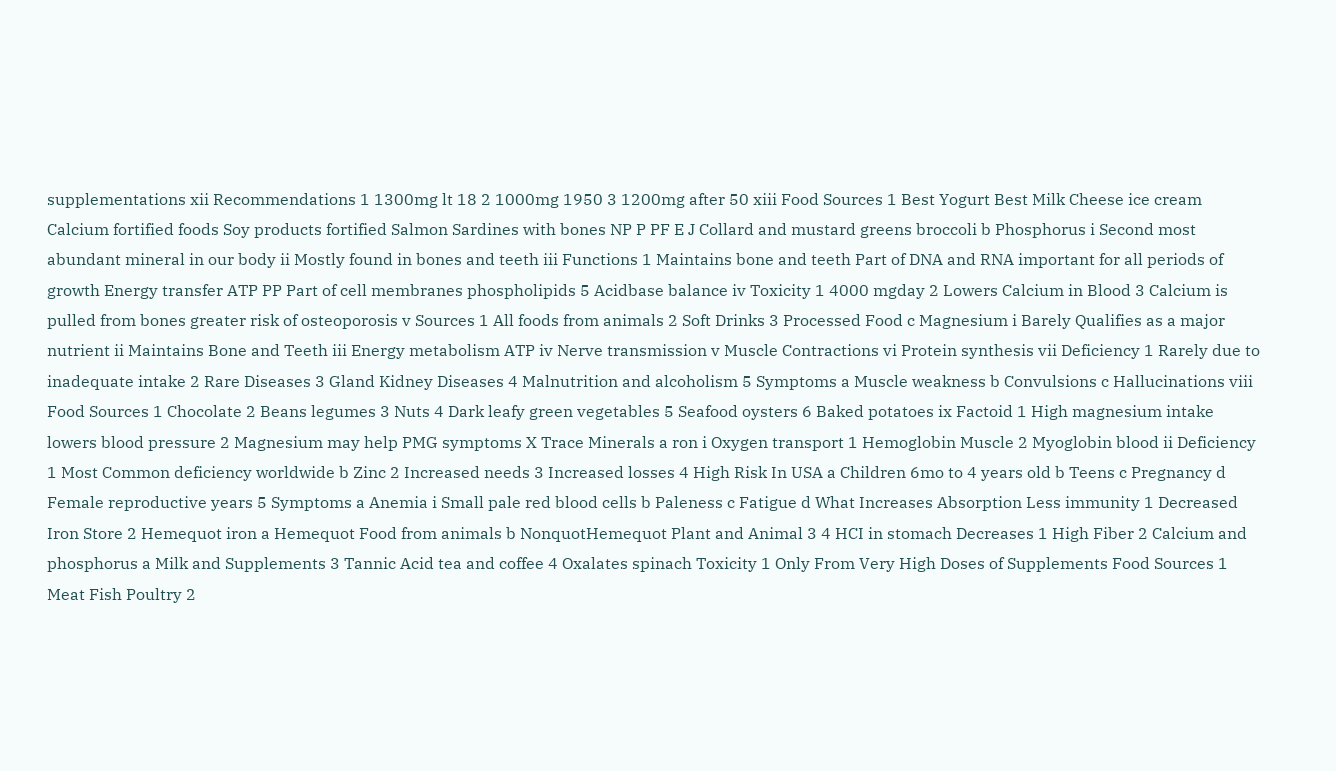supplementations xii Recommendations 1 1300mg lt 18 2 1000mg 1950 3 1200mg after 50 xiii Food Sources 1 Best Yogurt Best Milk Cheese ice cream Calcium fortified foods Soy products fortified Salmon Sardines with bones NP P PF E J Collard and mustard greens broccoli b Phosphorus i Second most abundant mineral in our body ii Mostly found in bones and teeth iii Functions 1 Maintains bone and teeth Part of DNA and RNA important for all periods of growth Energy transfer ATP PP Part of cell membranes phospholipids 5 Acidbase balance iv Toxicity 1 4000 mgday 2 Lowers Calcium in Blood 3 Calcium is pulled from bones greater risk of osteoporosis v Sources 1 All foods from animals 2 Soft Drinks 3 Processed Food c Magnesium i Barely Qualifies as a major nutrient ii Maintains Bone and Teeth iii Energy metabolism ATP iv Nerve transmission v Muscle Contractions vi Protein synthesis vii Deficiency 1 Rarely due to inadequate intake 2 Rare Diseases 3 Gland Kidney Diseases 4 Malnutrition and alcoholism 5 Symptoms a Muscle weakness b Convulsions c Hallucinations viii Food Sources 1 Chocolate 2 Beans legumes 3 Nuts 4 Dark leafy green vegetables 5 Seafood oysters 6 Baked potatoes ix Factoid 1 High magnesium intake lowers blood pressure 2 Magnesium may help PMG symptoms X Trace Minerals a ron i Oxygen transport 1 Hemoglobin Muscle 2 Myoglobin blood ii Deficiency 1 Most Common deficiency worldwide b Zinc 2 Increased needs 3 Increased losses 4 High Risk In USA a Children 6mo to 4 years old b Teens c Pregnancy d Female reproductive years 5 Symptoms a Anemia i Small pale red blood cells b Paleness c Fatigue d What Increases Absorption Less immunity 1 Decreased Iron Store 2 Hemequot iron a Hemequot Food from animals b NonquotHemequot Plant and Animal 3 4 HCI in stomach Decreases 1 High Fiber 2 Calcium and phosphorus a Milk and Supplements 3 Tannic Acid tea and coffee 4 Oxalates spinach Toxicity 1 Only From Very High Doses of Supplements Food Sources 1 Meat Fish Poultry 2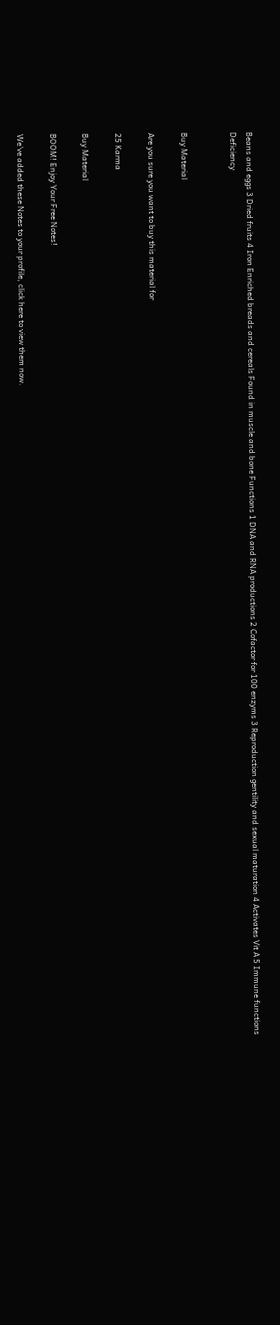Beans and eggs 3 Dried fruits 4 Iron Enriched breads and cereals Found in muscle and bone Functions 1 DNA and RNA productions 2 Cofactor for 100 enzyms 3 Reproduction gentility and sexual maturation 4 Activates Vit A 5 Immune functions Deficiency


Buy Material

Are you sure you want to buy this material for

25 Karma

Buy Material

BOOM! Enjoy Your Free Notes!

We've added these Notes to your profile, click here to view them now.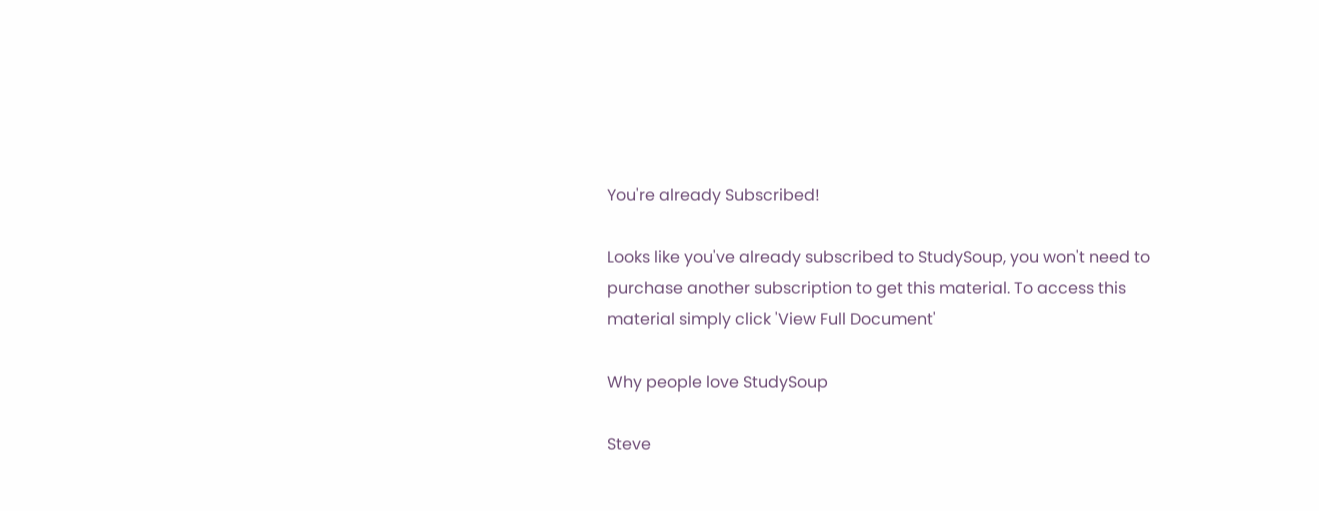You're already Subscribed!

Looks like you've already subscribed to StudySoup, you won't need to purchase another subscription to get this material. To access this material simply click 'View Full Document'

Why people love StudySoup

Steve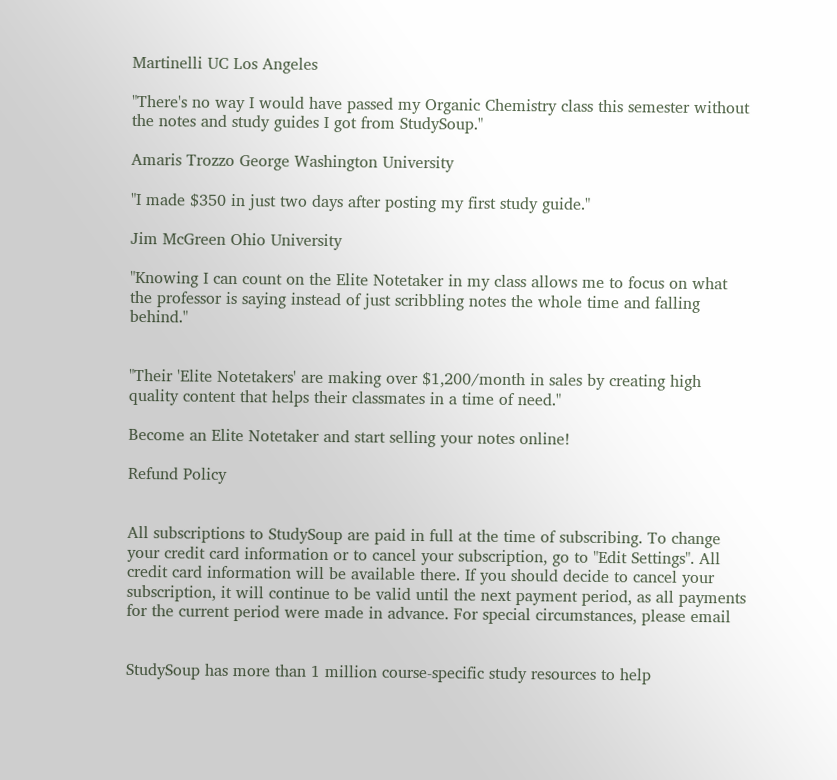Martinelli UC Los Angeles

"There's no way I would have passed my Organic Chemistry class this semester without the notes and study guides I got from StudySoup."

Amaris Trozzo George Washington University

"I made $350 in just two days after posting my first study guide."

Jim McGreen Ohio University

"Knowing I can count on the Elite Notetaker in my class allows me to focus on what the professor is saying instead of just scribbling notes the whole time and falling behind."


"Their 'Elite Notetakers' are making over $1,200/month in sales by creating high quality content that helps their classmates in a time of need."

Become an Elite Notetaker and start selling your notes online!

Refund Policy


All subscriptions to StudySoup are paid in full at the time of subscribing. To change your credit card information or to cancel your subscription, go to "Edit Settings". All credit card information will be available there. If you should decide to cancel your subscription, it will continue to be valid until the next payment period, as all payments for the current period were made in advance. For special circumstances, please email


StudySoup has more than 1 million course-specific study resources to help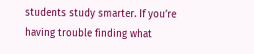students study smarter. If you’re having trouble finding what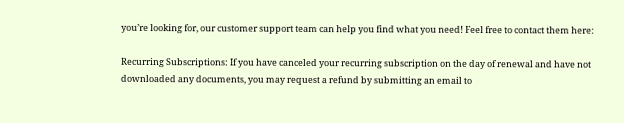you’re looking for, our customer support team can help you find what you need! Feel free to contact them here:

Recurring Subscriptions: If you have canceled your recurring subscription on the day of renewal and have not downloaded any documents, you may request a refund by submitting an email to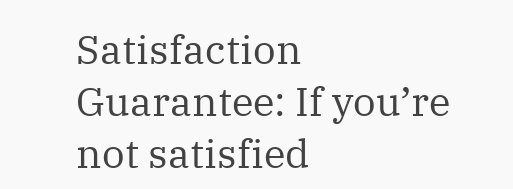Satisfaction Guarantee: If you’re not satisfied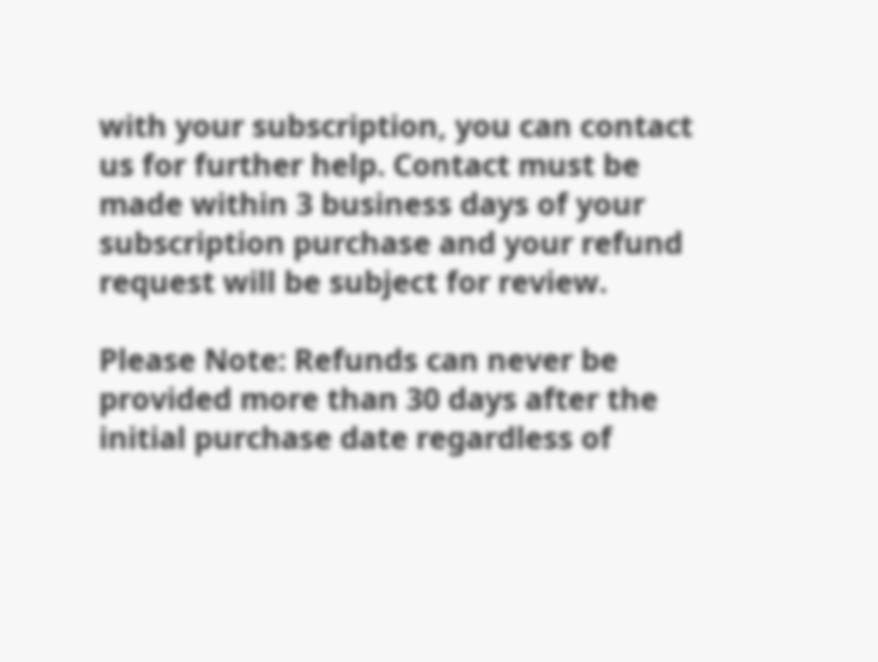with your subscription, you can contact us for further help. Contact must be made within 3 business days of your subscription purchase and your refund request will be subject for review.

Please Note: Refunds can never be provided more than 30 days after the initial purchase date regardless of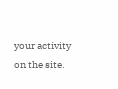your activity on the site.